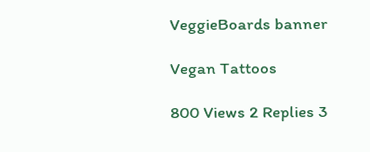VeggieBoards banner

Vegan Tattoos

800 Views 2 Replies 3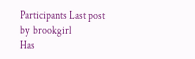Participants Last post by  brookgirl
Has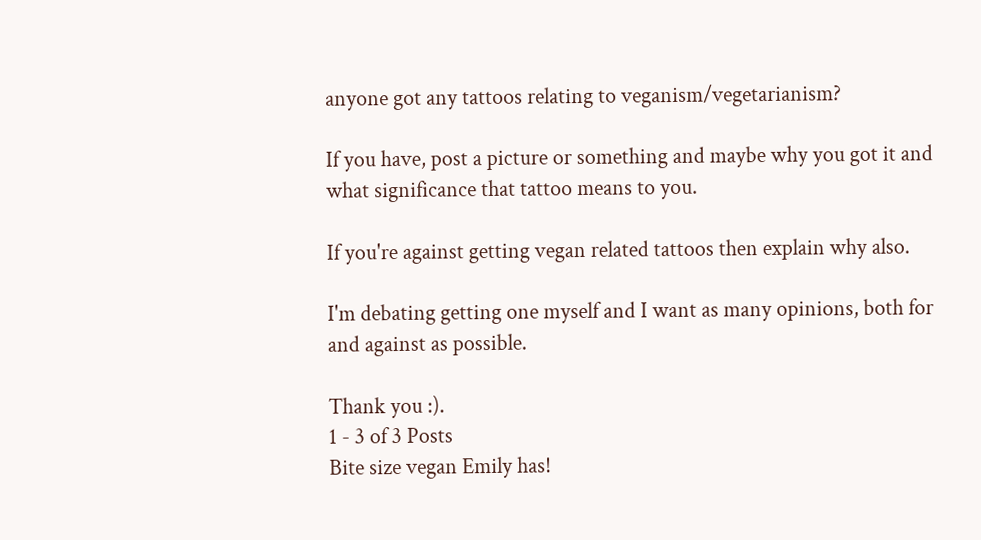anyone got any tattoos relating to veganism/vegetarianism?

If you have, post a picture or something and maybe why you got it and what significance that tattoo means to you.

If you're against getting vegan related tattoos then explain why also.

I'm debating getting one myself and I want as many opinions, both for and against as possible.

Thank you :).
1 - 3 of 3 Posts
Bite size vegan Emily has!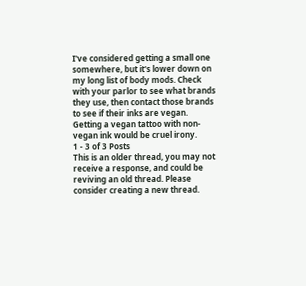I've considered getting a small one somewhere, but it's lower down on my long list of body mods. Check with your parlor to see what brands they use, then contact those brands to see if their inks are vegan. Getting a vegan tattoo with non-vegan ink would be cruel irony.
1 - 3 of 3 Posts
This is an older thread, you may not receive a response, and could be reviving an old thread. Please consider creating a new thread.